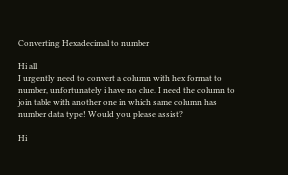Converting Hexadecimal to number

Hi all
I urgently need to convert a column with hex format to number, unfortunately i have no clue. I need the column to join table with another one in which same column has number data type! Would you please assist?

Hi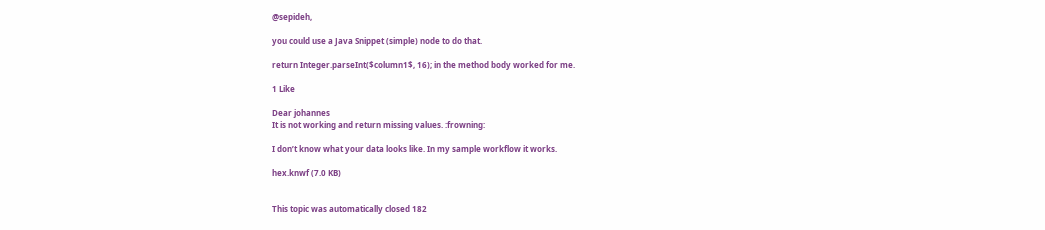@sepideh,

you could use a Java Snippet (simple) node to do that.

return Integer.parseInt($column1$, 16); in the method body worked for me.

1 Like

Dear johannes
It is not working and return missing values. :frowning:

I don’t know what your data looks like. In my sample workflow it works.

hex.knwf (7.0 KB)


This topic was automatically closed 182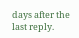days after the last reply.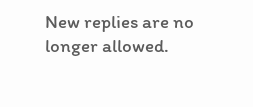New replies are no longer allowed.